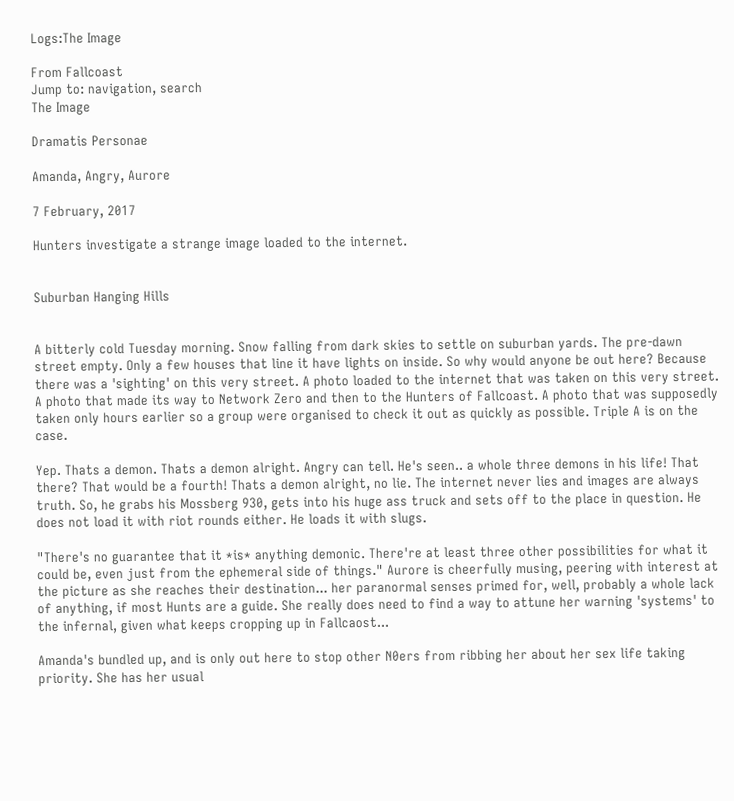Logs:The Image

From Fallcoast
Jump to: navigation, search
The Image

Dramatis Personae

Amanda, Angry, Aurore

7 February, 2017

Hunters investigate a strange image loaded to the internet.


Suburban Hanging Hills


A bitterly cold Tuesday morning. Snow falling from dark skies to settle on suburban yards. The pre-dawn street empty. Only a few houses that line it have lights on inside. So why would anyone be out here? Because there was a 'sighting' on this very street. A photo loaded to the internet that was taken on this very street. A photo that made its way to Network Zero and then to the Hunters of Fallcoast. A photo that was supposedly taken only hours earlier so a group were organised to check it out as quickly as possible. Triple A is on the case.

Yep. Thats a demon. Thats a demon alright. Angry can tell. He's seen.. a whole three demons in his life! That there? That would be a fourth! Thats a demon alright, no lie. The internet never lies and images are always truth. So, he grabs his Mossberg 930, gets into his huge ass truck and sets off to the place in question. He does not load it with riot rounds either. He loads it with slugs.

"There's no guarantee that it *is* anything demonic. There're at least three other possibilities for what it could be, even just from the ephemeral side of things." Aurore is cheerfully musing, peering with interest at the picture as she reaches their destination... her paranormal senses primed for, well, probably a whole lack of anything, if most Hunts are a guide. She really does need to find a way to attune her warning 'systems' to the infernal, given what keeps cropping up in Fallcaost...

Amanda's bundled up, and is only out here to stop other N0ers from ribbing her about her sex life taking priority. She has her usual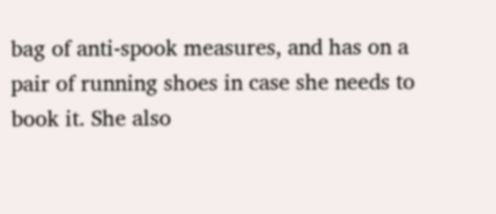bag of anti-spook measures, and has on a pair of running shoes in case she needs to book it. She also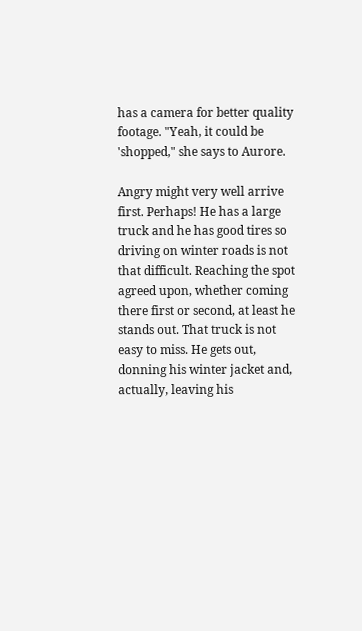has a camera for better quality footage. "Yeah, it could be 'shopped," she says to Aurore.

Angry might very well arrive first. Perhaps! He has a large truck and he has good tires so driving on winter roads is not that difficult. Reaching the spot agreed upon, whether coming there first or second, at least he stands out. That truck is not easy to miss. He gets out, donning his winter jacket and, actually, leaving his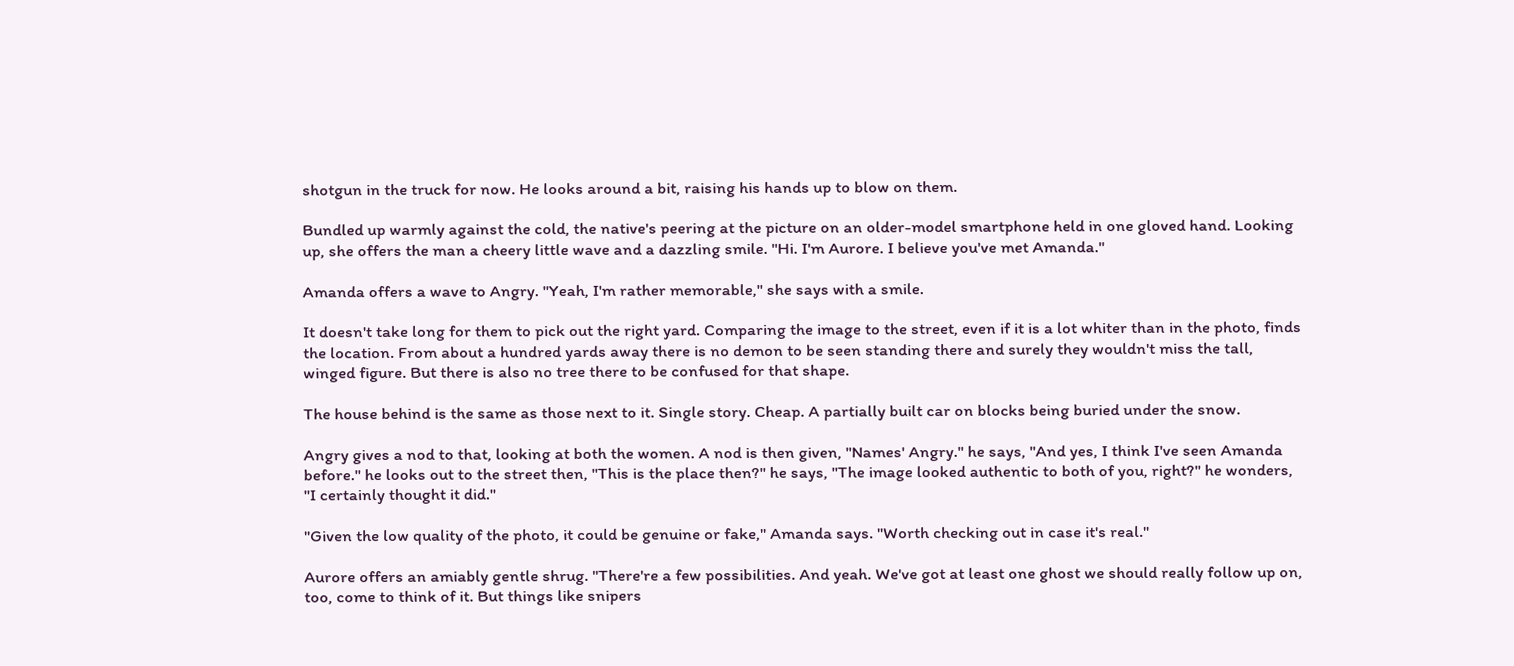shotgun in the truck for now. He looks around a bit, raising his hands up to blow on them.

Bundled up warmly against the cold, the native's peering at the picture on an older-model smartphone held in one gloved hand. Looking up, she offers the man a cheery little wave and a dazzling smile. "Hi. I'm Aurore. I believe you've met Amanda."

Amanda offers a wave to Angry. "Yeah, I'm rather memorable," she says with a smile.

It doesn't take long for them to pick out the right yard. Comparing the image to the street, even if it is a lot whiter than in the photo, finds the location. From about a hundred yards away there is no demon to be seen standing there and surely they wouldn't miss the tall, winged figure. But there is also no tree there to be confused for that shape.

The house behind is the same as those next to it. Single story. Cheap. A partially built car on blocks being buried under the snow.

Angry gives a nod to that, looking at both the women. A nod is then given, "Names' Angry." he says, "And yes, I think I've seen Amanda before." he looks out to the street then, "This is the place then?" he says, "The image looked authentic to both of you, right?" he wonders, "I certainly thought it did."

"Given the low quality of the photo, it could be genuine or fake," Amanda says. "Worth checking out in case it's real."

Aurore offers an amiably gentle shrug. "There're a few possibilities. And yeah. We've got at least one ghost we should really follow up on, too, come to think of it. But things like snipers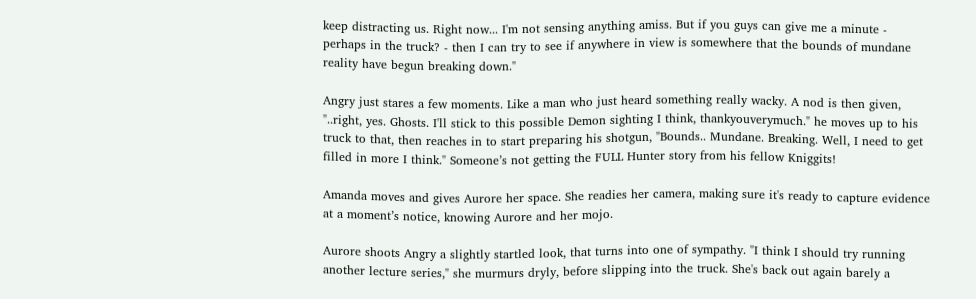keep distracting us. Right now... I'm not sensing anything amiss. But if you guys can give me a minute - perhaps in the truck? - then I can try to see if anywhere in view is somewhere that the bounds of mundane reality have begun breaking down."

Angry just stares a few moments. Like a man who just heard something really wacky. A nod is then given, "..right, yes. Ghosts. I'll stick to this possible Demon sighting I think, thankyouverymuch." he moves up to his truck to that, then reaches in to start preparing his shotgun, "Bounds.. Mundane. Breaking. Well, I need to get filled in more I think." Someone’s not getting the FULL Hunter story from his fellow Kniggits!

Amanda moves and gives Aurore her space. She readies her camera, making sure it's ready to capture evidence at a moment’s notice, knowing Aurore and her mojo.

Aurore shoots Angry a slightly startled look, that turns into one of sympathy. "I think I should try running another lecture series," she murmurs dryly, before slipping into the truck. She's back out again barely a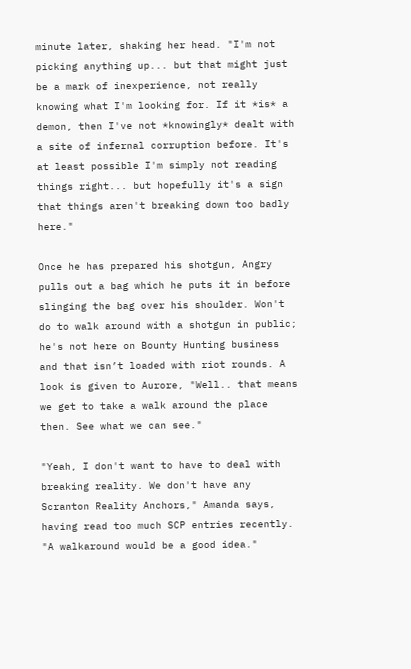minute later, shaking her head. "I'm not picking anything up... but that might just be a mark of inexperience, not really knowing what I'm looking for. If it *is* a demon, then I've not *knowingly* dealt with a site of infernal corruption before. It's at least possible I'm simply not reading things right... but hopefully it's a sign that things aren't breaking down too badly here."

Once he has prepared his shotgun, Angry pulls out a bag which he puts it in before slinging the bag over his shoulder. Won't do to walk around with a shotgun in public; he's not here on Bounty Hunting business and that isn’t loaded with riot rounds. A look is given to Aurore, "Well.. that means we get to take a walk around the place then. See what we can see."

"Yeah, I don't want to have to deal with breaking reality. We don't have any Scranton Reality Anchors," Amanda says, having read too much SCP entries recently. "A walkaround would be a good idea."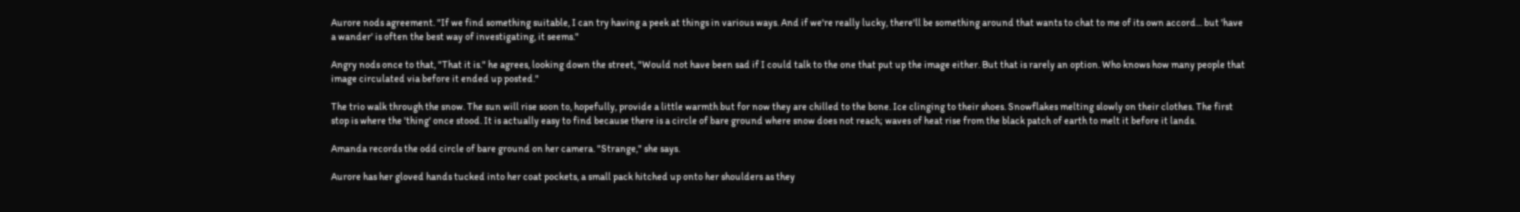Aurore nods agreement. "If we find something suitable, I can try having a peek at things in various ways. And if we're really lucky, there'll be something around that wants to chat to me of its own accord... but 'have a wander' is often the best way of investigating, it seems."

Angry nods once to that, "That it is." he agrees, looking down the street, "Would not have been sad if I could talk to the one that put up the image either. But that is rarely an option. Who knows how many people that image circulated via before it ended up posted."

The trio walk through the snow. The sun will rise soon to, hopefully, provide a little warmth but for now they are chilled to the bone. Ice clinging to their shoes. Snowflakes melting slowly on their clothes. The first stop is where the 'thing' once stood. It is actually easy to find because there is a circle of bare ground where snow does not reach; waves of heat rise from the black patch of earth to melt it before it lands.

Amanda records the odd circle of bare ground on her camera. "Strange," she says.

Aurore has her gloved hands tucked into her coat pockets, a small pack hitched up onto her shoulders as they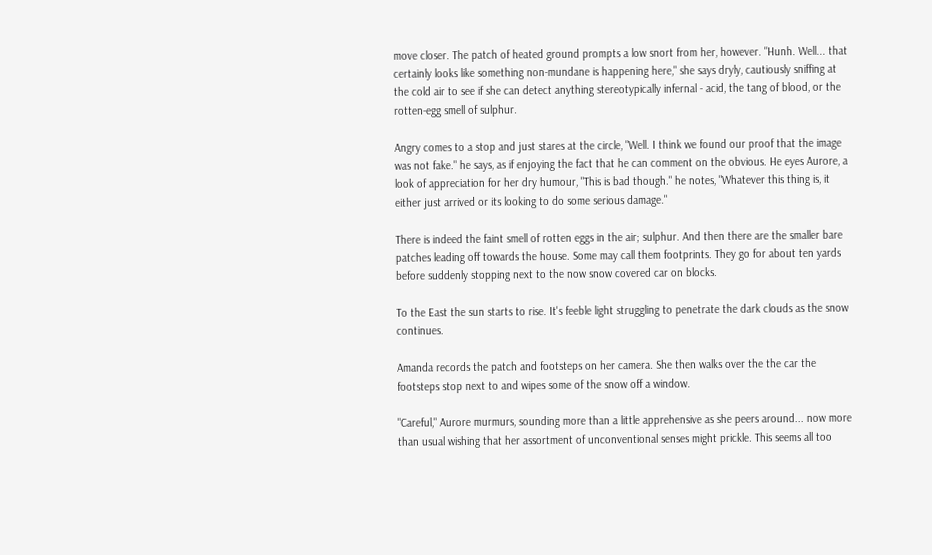move closer. The patch of heated ground prompts a low snort from her, however. "Hunh. Well... that certainly looks like something non-mundane is happening here," she says dryly, cautiously sniffing at the cold air to see if she can detect anything stereotypically infernal - acid, the tang of blood, or the rotten-egg smell of sulphur.

Angry comes to a stop and just stares at the circle, "Well. I think we found our proof that the image was not fake." he says, as if enjoying the fact that he can comment on the obvious. He eyes Aurore, a look of appreciation for her dry humour, "This is bad though." he notes, "Whatever this thing is, it either just arrived or its looking to do some serious damage."

There is indeed the faint smell of rotten eggs in the air; sulphur. And then there are the smaller bare patches leading off towards the house. Some may call them footprints. They go for about ten yards before suddenly stopping next to the now snow covered car on blocks.

To the East the sun starts to rise. It's feeble light struggling to penetrate the dark clouds as the snow continues.

Amanda records the patch and footsteps on her camera. She then walks over the the car the footsteps stop next to and wipes some of the snow off a window.

"Careful," Aurore murmurs, sounding more than a little apprehensive as she peers around... now more than usual wishing that her assortment of unconventional senses might prickle. This seems all too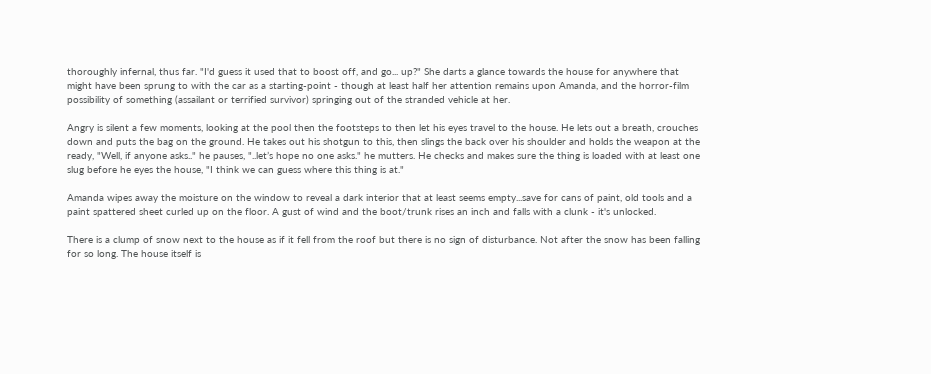thoroughly infernal, thus far. "I'd guess it used that to boost off, and go... up?" She darts a glance towards the house for anywhere that might have been sprung to with the car as a starting-point - though at least half her attention remains upon Amanda, and the horror-film possibility of something (assailant or terrified survivor) springing out of the stranded vehicle at her.

Angry is silent a few moments, looking at the pool then the footsteps to then let his eyes travel to the house. He lets out a breath, crouches down and puts the bag on the ground. He takes out his shotgun to this, then slings the back over his shoulder and holds the weapon at the ready, "Well, if anyone asks.." he pauses, "..let’s hope no one asks." he mutters. He checks and makes sure the thing is loaded with at least one slug before he eyes the house, "I think we can guess where this thing is at."

Amanda wipes away the moisture on the window to reveal a dark interior that at least seems empty...save for cans of paint, old tools and a paint spattered sheet curled up on the floor. A gust of wind and the boot/trunk rises an inch and falls with a clunk - it's unlocked.

There is a clump of snow next to the house as if it fell from the roof but there is no sign of disturbance. Not after the snow has been falling for so long. The house itself is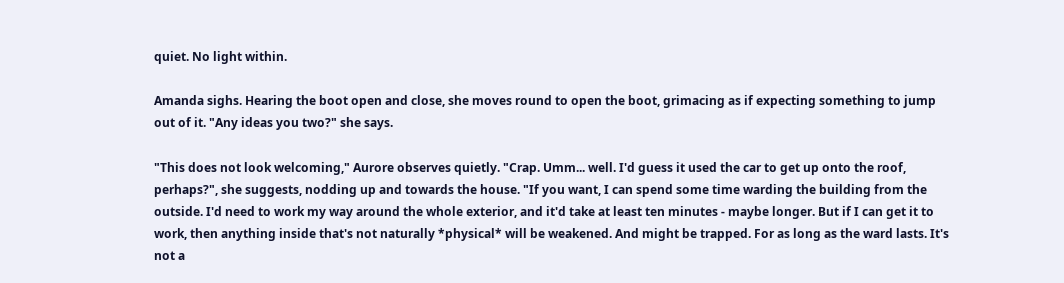quiet. No light within.

Amanda sighs. Hearing the boot open and close, she moves round to open the boot, grimacing as if expecting something to jump out of it. "Any ideas you two?" she says.

"This does not look welcoming," Aurore observes quietly. "Crap. Umm... well. I'd guess it used the car to get up onto the roof, perhaps?", she suggests, nodding up and towards the house. "If you want, I can spend some time warding the building from the outside. I'd need to work my way around the whole exterior, and it'd take at least ten minutes - maybe longer. But if I can get it to work, then anything inside that's not naturally *physical* will be weakened. And might be trapped. For as long as the ward lasts. It's not a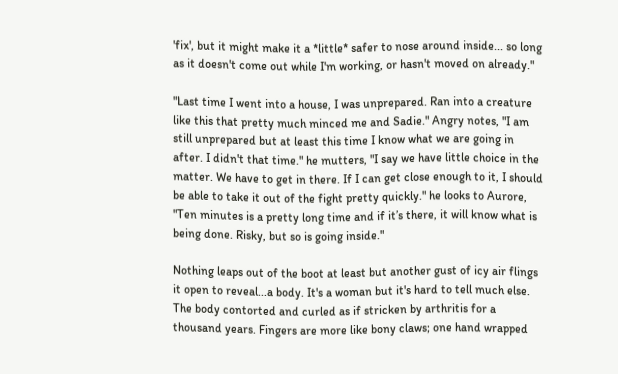'fix', but it might make it a *little* safer to nose around inside... so long as it doesn't come out while I'm working, or hasn't moved on already."

"Last time I went into a house, I was unprepared. Ran into a creature like this that pretty much minced me and Sadie." Angry notes, "I am still unprepared but at least this time I know what we are going in after. I didn't that time." he mutters, "I say we have little choice in the matter. We have to get in there. If I can get close enough to it, I should be able to take it out of the fight pretty quickly." he looks to Aurore, "Ten minutes is a pretty long time and if it’s there, it will know what is being done. Risky, but so is going inside."

Nothing leaps out of the boot at least but another gust of icy air flings it open to reveal...a body. It's a woman but it's hard to tell much else. The body contorted and curled as if stricken by arthritis for a thousand years. Fingers are more like bony claws; one hand wrapped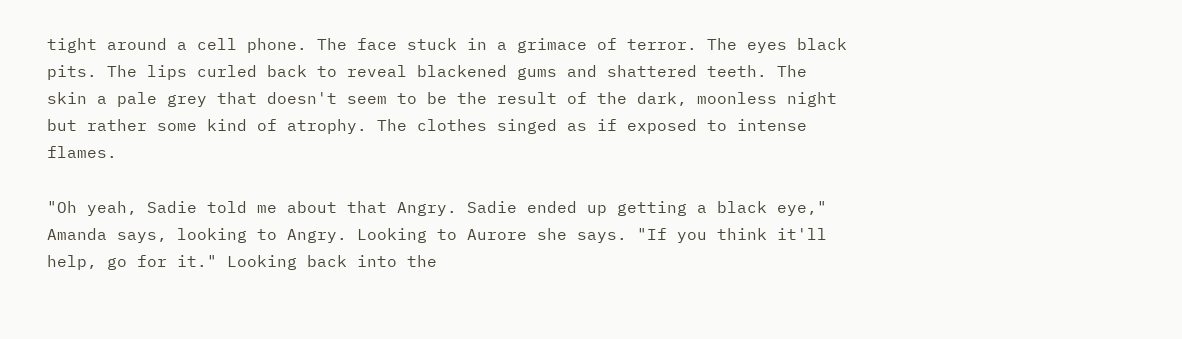tight around a cell phone. The face stuck in a grimace of terror. The eyes black pits. The lips curled back to reveal blackened gums and shattered teeth. The skin a pale grey that doesn't seem to be the result of the dark, moonless night but rather some kind of atrophy. The clothes singed as if exposed to intense flames.

"Oh yeah, Sadie told me about that Angry. Sadie ended up getting a black eye," Amanda says, looking to Angry. Looking to Aurore she says. "If you think it'll help, go for it." Looking back into the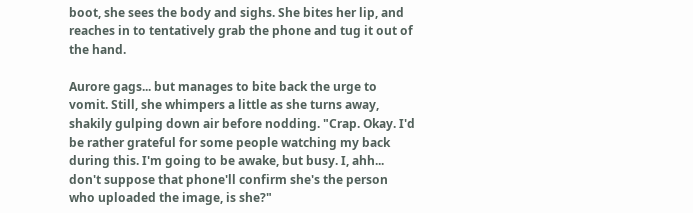boot, she sees the body and sighs. She bites her lip, and reaches in to tentatively grab the phone and tug it out of the hand.

Aurore gags... but manages to bite back the urge to vomit. Still, she whimpers a little as she turns away, shakily gulping down air before nodding. "Crap. Okay. I'd be rather grateful for some people watching my back during this. I'm going to be awake, but busy. I, ahh... don't suppose that phone'll confirm she's the person who uploaded the image, is she?"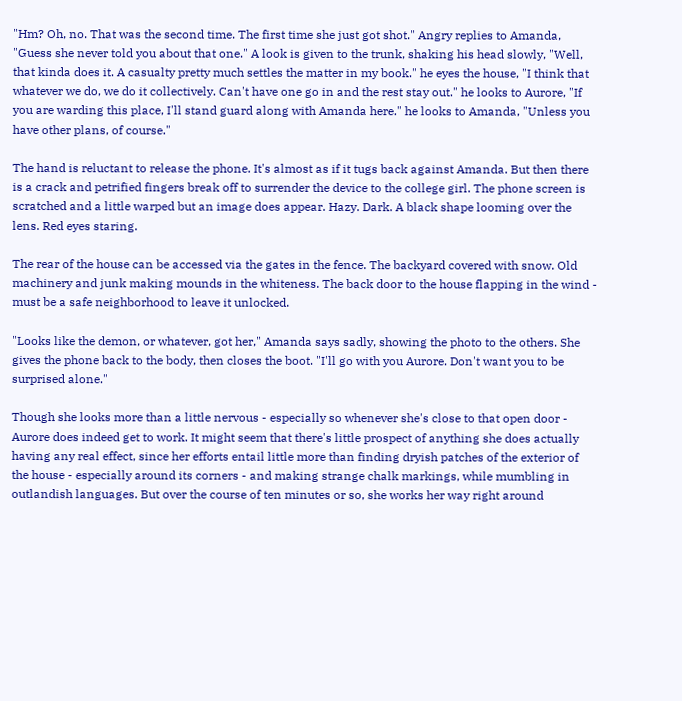"Hm? Oh, no. That was the second time. The first time she just got shot." Angry replies to Amanda, "Guess she never told you about that one." A look is given to the trunk, shaking his head slowly, "Well, that kinda does it. A casualty pretty much settles the matter in my book." he eyes the house, "I think that whatever we do, we do it collectively. Can't have one go in and the rest stay out." he looks to Aurore, "If you are warding this place, I'll stand guard along with Amanda here." he looks to Amanda, "Unless you have other plans, of course."

The hand is reluctant to release the phone. It's almost as if it tugs back against Amanda. But then there is a crack and petrified fingers break off to surrender the device to the college girl. The phone screen is scratched and a little warped but an image does appear. Hazy. Dark. A black shape looming over the lens. Red eyes staring.

The rear of the house can be accessed via the gates in the fence. The backyard covered with snow. Old machinery and junk making mounds in the whiteness. The back door to the house flapping in the wind - must be a safe neighborhood to leave it unlocked.

"Looks like the demon, or whatever, got her," Amanda says sadly, showing the photo to the others. She gives the phone back to the body, then closes the boot. "I'll go with you Aurore. Don't want you to be surprised alone."

Though she looks more than a little nervous - especially so whenever she's close to that open door - Aurore does indeed get to work. It might seem that there's little prospect of anything she does actually having any real effect, since her efforts entail little more than finding dryish patches of the exterior of the house - especially around its corners - and making strange chalk markings, while mumbling in outlandish languages. But over the course of ten minutes or so, she works her way right around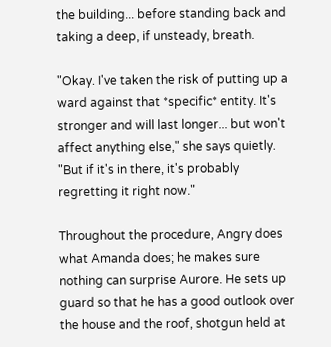the building... before standing back and taking a deep, if unsteady, breath.

"Okay. I've taken the risk of putting up a ward against that *specific* entity. It's stronger and will last longer... but won't affect anything else," she says quietly. "But if it's in there, it's probably regretting it right now."

Throughout the procedure, Angry does what Amanda does; he makes sure nothing can surprise Aurore. He sets up guard so that he has a good outlook over the house and the roof, shotgun held at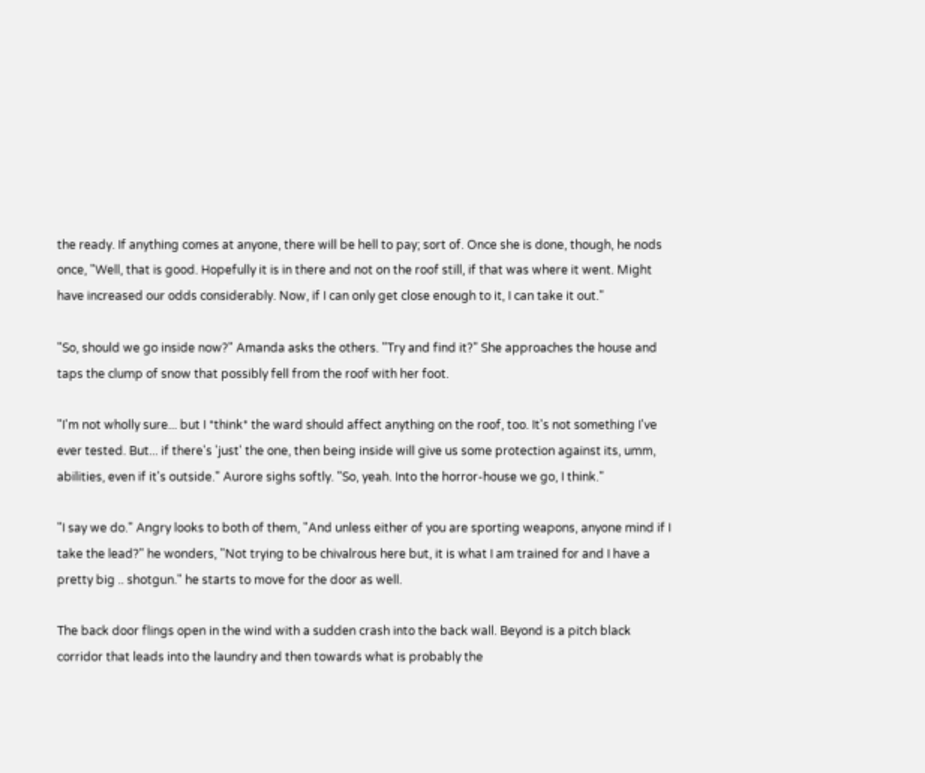the ready. If anything comes at anyone, there will be hell to pay; sort of. Once she is done, though, he nods once, "Well, that is good. Hopefully it is in there and not on the roof still, if that was where it went. Might have increased our odds considerably. Now, if I can only get close enough to it, I can take it out."

"So, should we go inside now?" Amanda asks the others. "Try and find it?" She approaches the house and taps the clump of snow that possibly fell from the roof with her foot.

"I'm not wholly sure... but I *think* the ward should affect anything on the roof, too. It's not something I've ever tested. But... if there's 'just' the one, then being inside will give us some protection against its, umm, abilities, even if it's outside." Aurore sighs softly. "So, yeah. Into the horror-house we go, I think."

"I say we do." Angry looks to both of them, "And unless either of you are sporting weapons, anyone mind if I take the lead?" he wonders, "Not trying to be chivalrous here but, it is what I am trained for and I have a pretty big .. shotgun." he starts to move for the door as well.

The back door flings open in the wind with a sudden crash into the back wall. Beyond is a pitch black corridor that leads into the laundry and then towards what is probably the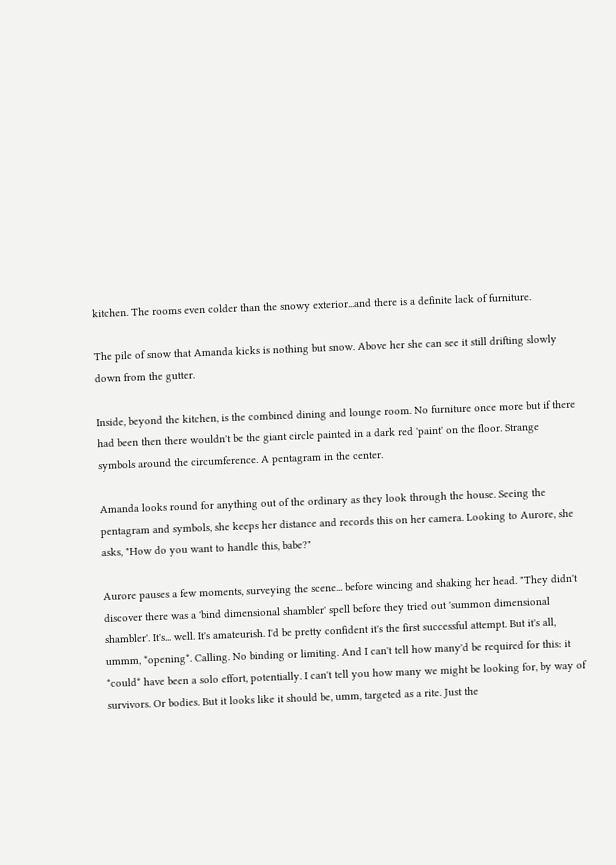kitchen. The rooms even colder than the snowy exterior...and there is a definite lack of furniture.

The pile of snow that Amanda kicks is nothing but snow. Above her she can see it still drifting slowly down from the gutter.

Inside, beyond the kitchen, is the combined dining and lounge room. No furniture once more but if there had been then there wouldn't be the giant circle painted in a dark red 'paint' on the floor. Strange symbols around the circumference. A pentagram in the center.

Amanda looks round for anything out of the ordinary as they look through the house. Seeing the pentagram and symbols, she keeps her distance and records this on her camera. Looking to Aurore, she asks, "How do you want to handle this, babe?"

Aurore pauses a few moments, surveying the scene... before wincing and shaking her head. "They didn't discover there was a 'bind dimensional shambler' spell before they tried out 'summon dimensional shambler'. It's... well. It's amateurish. I'd be pretty confident it's the first successful attempt. But it's all, ummm, *opening*. Calling. No binding or limiting. And I can't tell how many'd be required for this: it *could* have been a solo effort, potentially. I can't tell you how many we might be looking for, by way of survivors. Or bodies. But it looks like it should be, umm, targeted as a rite. Just the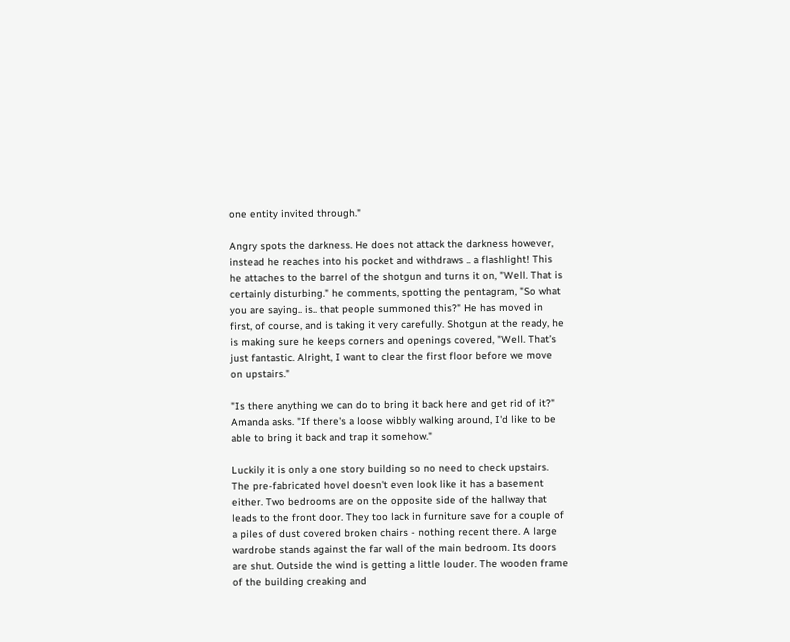one entity invited through."

Angry spots the darkness. He does not attack the darkness however, instead he reaches into his pocket and withdraws .. a flashlight! This he attaches to the barrel of the shotgun and turns it on, "Well. That is certainly disturbing." he comments, spotting the pentagram, "So what you are saying.. is.. that people summoned this?" He has moved in first, of course, and is taking it very carefully. Shotgun at the ready, he is making sure he keeps corners and openings covered, "Well. That’s just fantastic. Alright, I want to clear the first floor before we move on upstairs."

"Is there anything we can do to bring it back here and get rid of it?" Amanda asks. "If there's a loose wibbly walking around, I'd like to be able to bring it back and trap it somehow."

Luckily it is only a one story building so no need to check upstairs. The pre-fabricated hovel doesn't even look like it has a basement either. Two bedrooms are on the opposite side of the hallway that leads to the front door. They too lack in furniture save for a couple of a piles of dust covered broken chairs - nothing recent there. A large wardrobe stands against the far wall of the main bedroom. Its doors are shut. Outside the wind is getting a little louder. The wooden frame of the building creaking and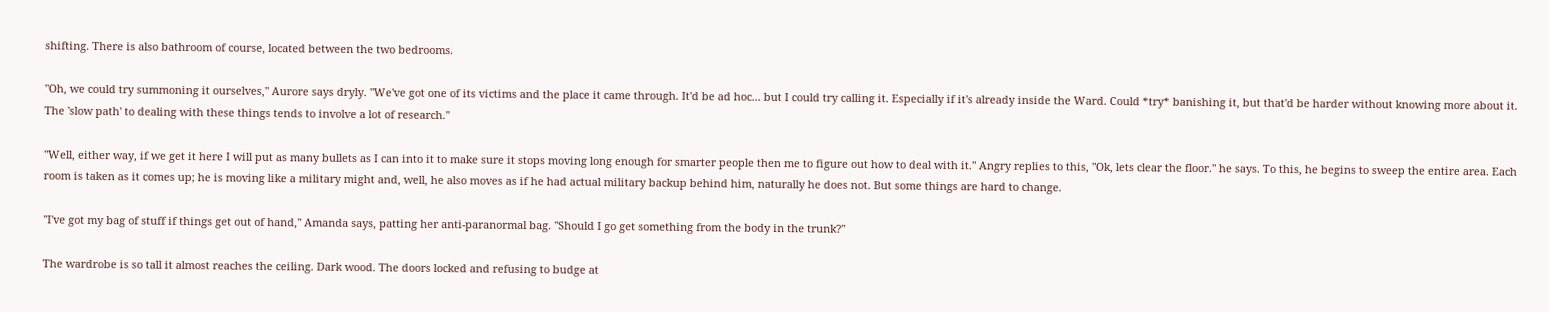shifting. There is also bathroom of course, located between the two bedrooms.

"Oh, we could try summoning it ourselves," Aurore says dryly. "We've got one of its victims and the place it came through. It'd be ad hoc... but I could try calling it. Especially if it's already inside the Ward. Could *try* banishing it, but that'd be harder without knowing more about it. The 'slow path' to dealing with these things tends to involve a lot of research."

"Well, either way, if we get it here I will put as many bullets as I can into it to make sure it stops moving long enough for smarter people then me to figure out how to deal with it." Angry replies to this, "Ok, lets clear the floor." he says. To this, he begins to sweep the entire area. Each room is taken as it comes up; he is moving like a military might and, well, he also moves as if he had actual military backup behind him, naturally he does not. But some things are hard to change.

"I've got my bag of stuff if things get out of hand," Amanda says, patting her anti-paranormal bag. "Should I go get something from the body in the trunk?"

The wardrobe is so tall it almost reaches the ceiling. Dark wood. The doors locked and refusing to budge at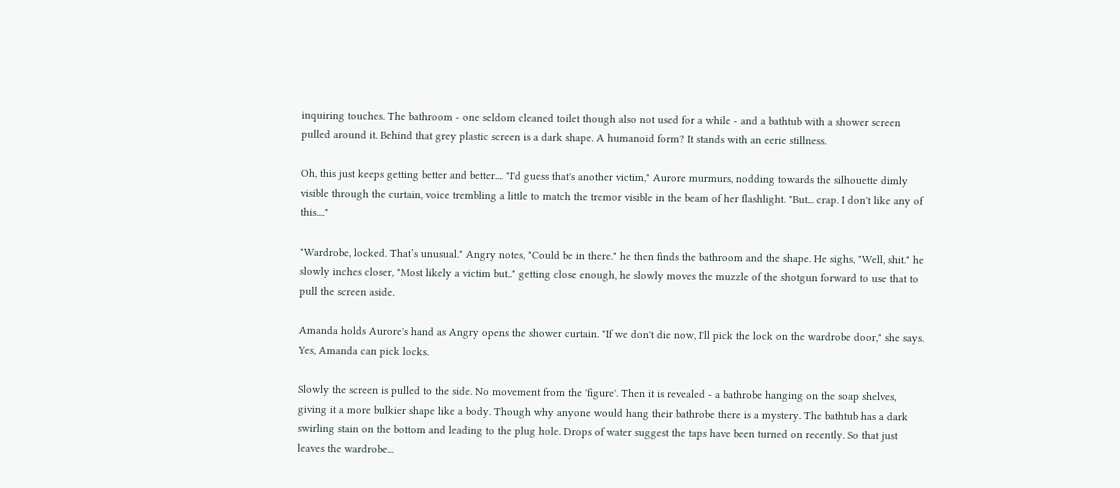inquiring touches. The bathroom - one seldom cleaned toilet though also not used for a while - and a bathtub with a shower screen pulled around it. Behind that grey plastic screen is a dark shape. A humanoid form? It stands with an eerie stillness.

Oh, this just keeps getting better and better.... "I'd guess that's another victim," Aurore murmurs, nodding towards the silhouette dimly visible through the curtain, voice trembling a little to match the tremor visible in the beam of her flashlight. "But... crap. I don't like any of this...."

"Wardrobe, locked. That’s unusual." Angry notes, "Could be in there." he then finds the bathroom and the shape. He sighs, "Well, shit." he slowly inches closer, "Most likely a victim but.." getting close enough, he slowly moves the muzzle of the shotgun forward to use that to pull the screen aside.

Amanda holds Aurore's hand as Angry opens the shower curtain. "If we don't die now, I'll pick the lock on the wardrobe door," she says. Yes, Amanda can pick locks.

Slowly the screen is pulled to the side. No movement from the 'figure'. Then it is revealed - a bathrobe hanging on the soap shelves, giving it a more bulkier shape like a body. Though why anyone would hang their bathrobe there is a mystery. The bathtub has a dark swirling stain on the bottom and leading to the plug hole. Drops of water suggest the taps have been turned on recently. So that just leaves the wardrobe...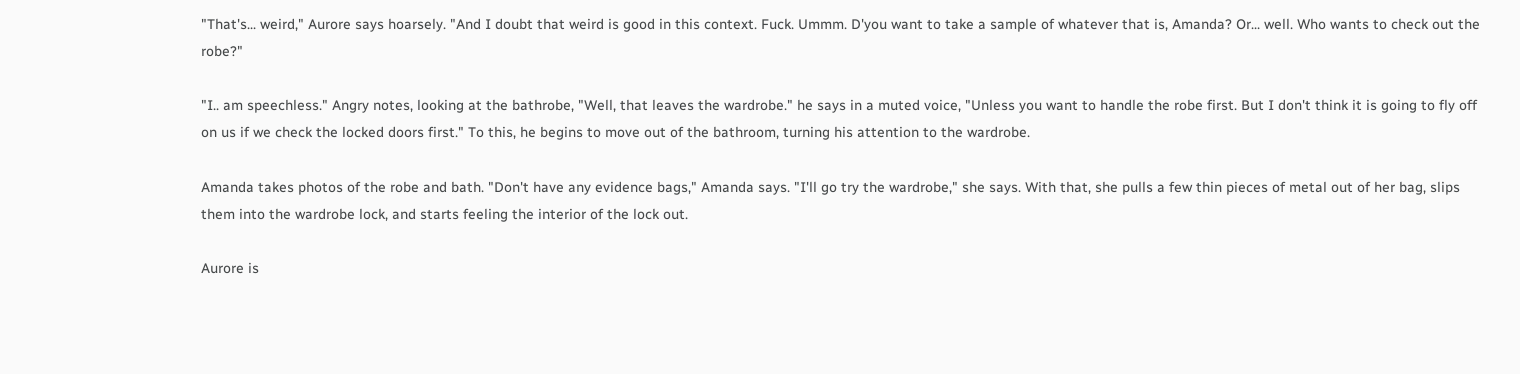"That's... weird," Aurore says hoarsely. "And I doubt that weird is good in this context. Fuck. Ummm. D'you want to take a sample of whatever that is, Amanda? Or... well. Who wants to check out the robe?"

"I.. am speechless." Angry notes, looking at the bathrobe, "Well, that leaves the wardrobe." he says in a muted voice, "Unless you want to handle the robe first. But I don't think it is going to fly off on us if we check the locked doors first." To this, he begins to move out of the bathroom, turning his attention to the wardrobe.

Amanda takes photos of the robe and bath. "Don't have any evidence bags," Amanda says. "I'll go try the wardrobe," she says. With that, she pulls a few thin pieces of metal out of her bag, slips them into the wardrobe lock, and starts feeling the interior of the lock out.

Aurore is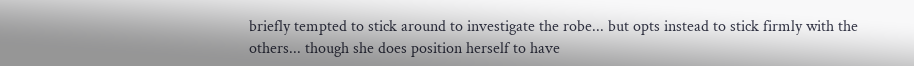briefly tempted to stick around to investigate the robe... but opts instead to stick firmly with the others... though she does position herself to have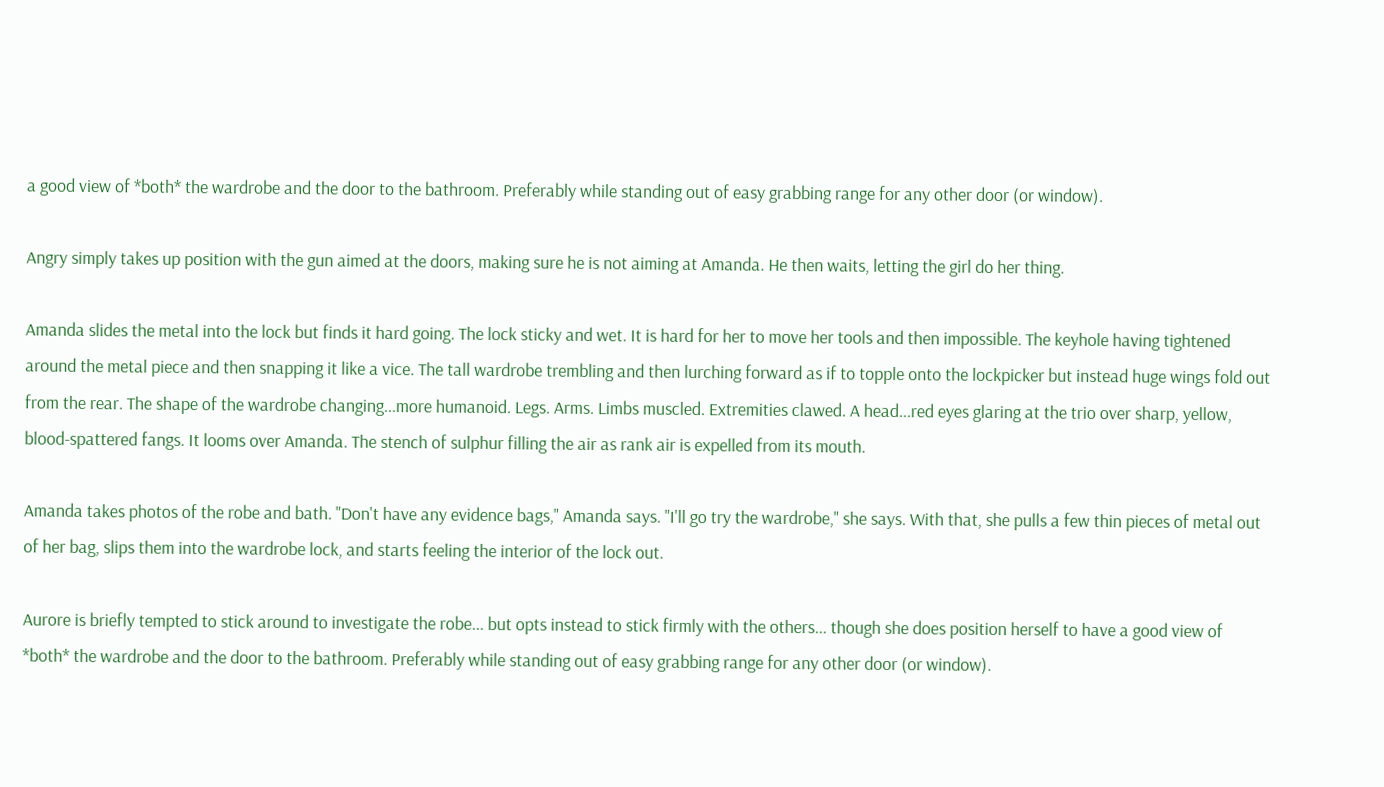a good view of *both* the wardrobe and the door to the bathroom. Preferably while standing out of easy grabbing range for any other door (or window).

Angry simply takes up position with the gun aimed at the doors, making sure he is not aiming at Amanda. He then waits, letting the girl do her thing.

Amanda slides the metal into the lock but finds it hard going. The lock sticky and wet. It is hard for her to move her tools and then impossible. The keyhole having tightened around the metal piece and then snapping it like a vice. The tall wardrobe trembling and then lurching forward as if to topple onto the lockpicker but instead huge wings fold out from the rear. The shape of the wardrobe changing...more humanoid. Legs. Arms. Limbs muscled. Extremities clawed. A head...red eyes glaring at the trio over sharp, yellow, blood-spattered fangs. It looms over Amanda. The stench of sulphur filling the air as rank air is expelled from its mouth.

Amanda takes photos of the robe and bath. "Don't have any evidence bags," Amanda says. "I'll go try the wardrobe," she says. With that, she pulls a few thin pieces of metal out of her bag, slips them into the wardrobe lock, and starts feeling the interior of the lock out.

Aurore is briefly tempted to stick around to investigate the robe... but opts instead to stick firmly with the others... though she does position herself to have a good view of *both* the wardrobe and the door to the bathroom. Preferably while standing out of easy grabbing range for any other door (or window).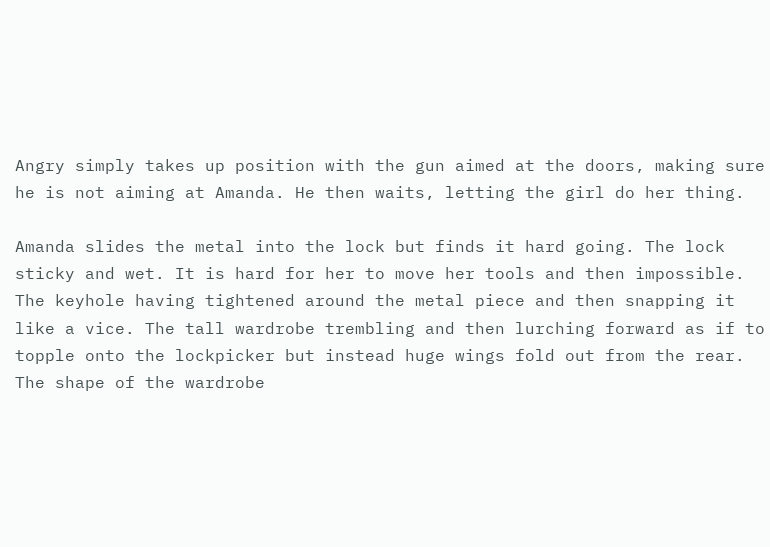Angry simply takes up position with the gun aimed at the doors, making sure he is not aiming at Amanda. He then waits, letting the girl do her thing.

Amanda slides the metal into the lock but finds it hard going. The lock sticky and wet. It is hard for her to move her tools and then impossible. The keyhole having tightened around the metal piece and then snapping it like a vice. The tall wardrobe trembling and then lurching forward as if to topple onto the lockpicker but instead huge wings fold out from the rear. The shape of the wardrobe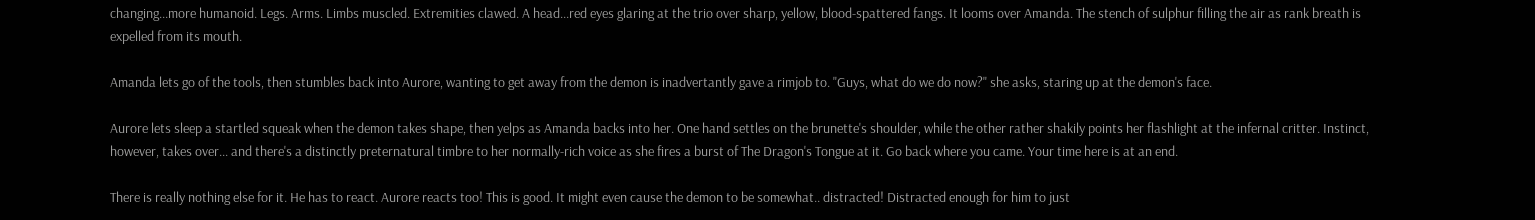changing...more humanoid. Legs. Arms. Limbs muscled. Extremities clawed. A head...red eyes glaring at the trio over sharp, yellow, blood-spattered fangs. It looms over Amanda. The stench of sulphur filling the air as rank breath is expelled from its mouth.

Amanda lets go of the tools, then stumbles back into Aurore, wanting to get away from the demon is inadvertantly gave a rimjob to. "Guys, what do we do now?" she asks, staring up at the demon's face.

Aurore lets sleep a startled squeak when the demon takes shape, then yelps as Amanda backs into her. One hand settles on the brunette's shoulder, while the other rather shakily points her flashlight at the infernal critter. Instinct, however, takes over... and there's a distinctly preternatural timbre to her normally-rich voice as she fires a burst of The Dragon's Tongue at it. Go back where you came. Your time here is at an end.

There is really nothing else for it. He has to react. Aurore reacts too! This is good. It might even cause the demon to be somewhat.. distracted! Distracted enough for him to just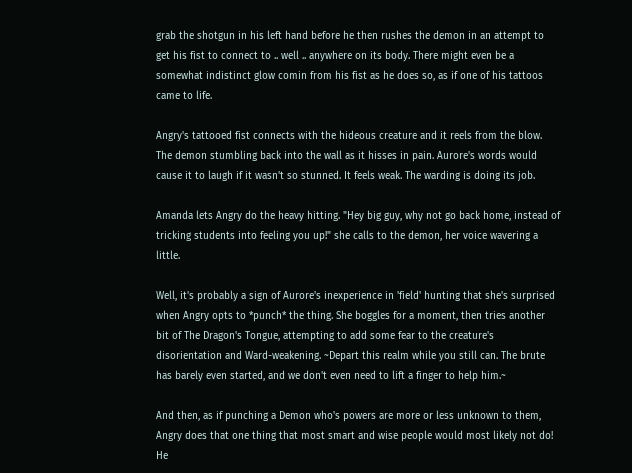grab the shotgun in his left hand before he then rushes the demon in an attempt to get his fist to connect to .. well .. anywhere on its body. There might even be a somewhat indistinct glow comin from his fist as he does so, as if one of his tattoos came to life.

Angry's tattooed fist connects with the hideous creature and it reels from the blow. The demon stumbling back into the wall as it hisses in pain. Aurore's words would cause it to laugh if it wasn't so stunned. It feels weak. The warding is doing its job.

Amanda lets Angry do the heavy hitting. "Hey big guy, why not go back home, instead of tricking students into feeling you up!" she calls to the demon, her voice wavering a little.

Well, it's probably a sign of Aurore's inexperience in 'field' hunting that she's surprised when Angry opts to *punch* the thing. She boggles for a moment, then tries another bit of The Dragon's Tongue, attempting to add some fear to the creature's disorientation and Ward-weakening. ~Depart this realm while you still can. The brute has barely even started, and we don't even need to lift a finger to help him.~

And then, as if punching a Demon who's powers are more or less unknown to them, Angry does that one thing that most smart and wise people would most likely not do! He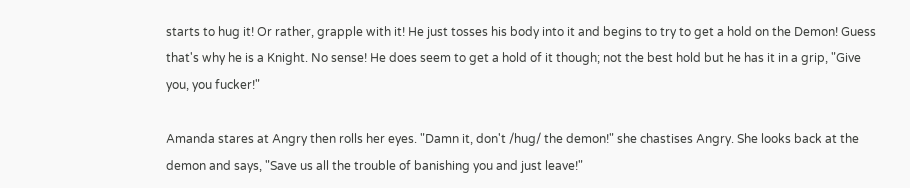starts to hug it! Or rather, grapple with it! He just tosses his body into it and begins to try to get a hold on the Demon! Guess that's why he is a Knight. No sense! He does seem to get a hold of it though; not the best hold but he has it in a grip, "Give you, you fucker!"

Amanda stares at Angry then rolls her eyes. "Damn it, don't /hug/ the demon!" she chastises Angry. She looks back at the demon and says, "Save us all the trouble of banishing you and just leave!"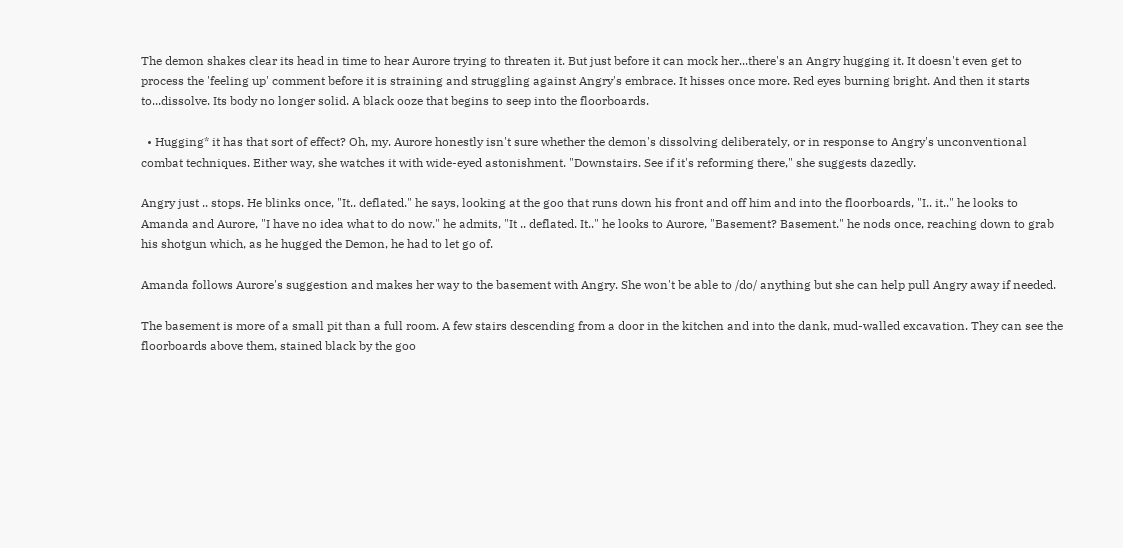The demon shakes clear its head in time to hear Aurore trying to threaten it. But just before it can mock her...there's an Angry hugging it. It doesn't even get to process the 'feeling up' comment before it is straining and struggling against Angry's embrace. It hisses once more. Red eyes burning bright. And then it starts to...dissolve. Its body no longer solid. A black ooze that begins to seep into the floorboards.

  • Hugging* it has that sort of effect? Oh, my. Aurore honestly isn't sure whether the demon's dissolving deliberately, or in response to Angry's unconventional combat techniques. Either way, she watches it with wide-eyed astonishment. "Downstairs. See if it's reforming there," she suggests dazedly.

Angry just .. stops. He blinks once, "It.. deflated." he says, looking at the goo that runs down his front and off him and into the floorboards, "I.. it.." he looks to Amanda and Aurore, "I have no idea what to do now." he admits, "It .. deflated. It.." he looks to Aurore, "Basement? Basement." he nods once, reaching down to grab his shotgun which, as he hugged the Demon, he had to let go of.

Amanda follows Aurore's suggestion and makes her way to the basement with Angry. She won't be able to /do/ anything but she can help pull Angry away if needed.

The basement is more of a small pit than a full room. A few stairs descending from a door in the kitchen and into the dank, mud-walled excavation. They can see the floorboards above them, stained black by the goo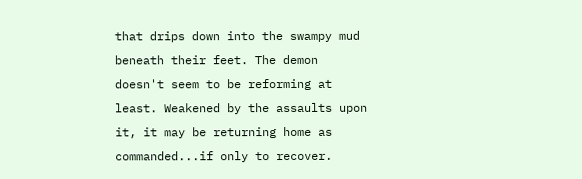that drips down into the swampy mud beneath their feet. The demon doesn't seem to be reforming at least. Weakened by the assaults upon it, it may be returning home as commanded...if only to recover.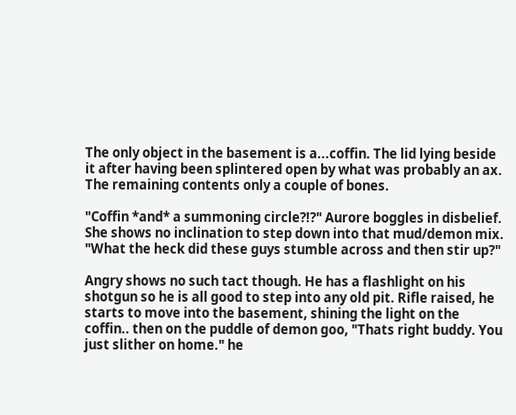The only object in the basement is a...coffin. The lid lying beside it after having been splintered open by what was probably an ax. The remaining contents only a couple of bones.

"Coffin *and* a summoning circle?!?" Aurore boggles in disbelief. She shows no inclination to step down into that mud/demon mix. "What the heck did these guys stumble across and then stir up?"

Angry shows no such tact though. He has a flashlight on his shotgun so he is all good to step into any old pit. Rifle raised, he starts to move into the basement, shining the light on the coffin.. then on the puddle of demon goo, "Thats right buddy. You just slither on home." he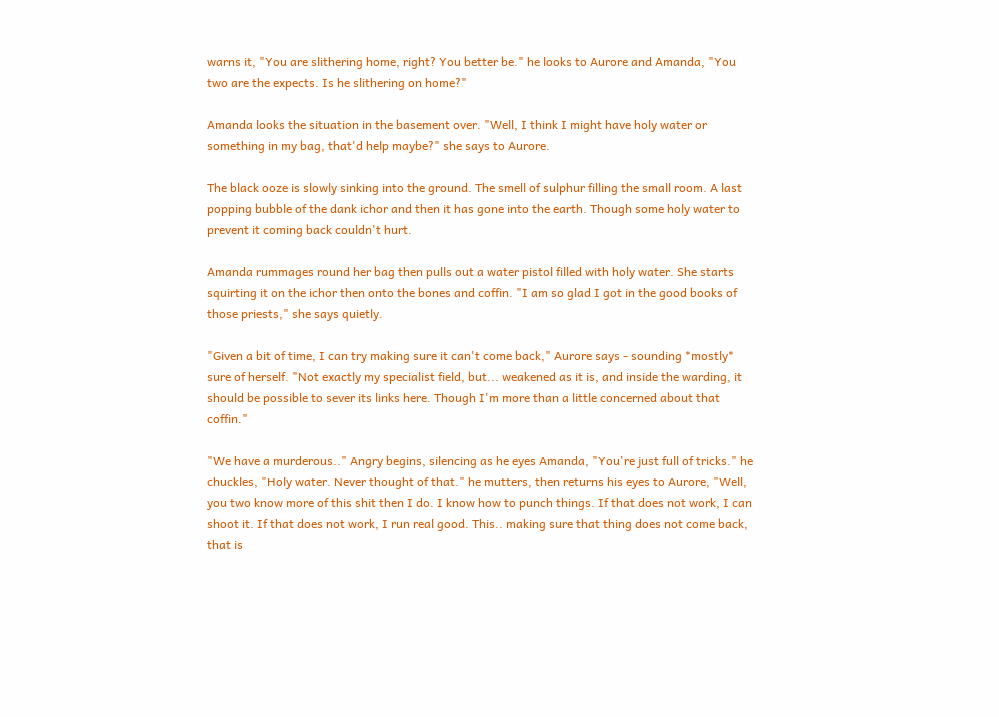warns it, "You are slithering home, right? You better be." he looks to Aurore and Amanda, "You two are the expects. Is he slithering on home?"

Amanda looks the situation in the basement over. "Well, I think I might have holy water or something in my bag, that'd help maybe?" she says to Aurore.

The black ooze is slowly sinking into the ground. The smell of sulphur filling the small room. A last popping bubble of the dank ichor and then it has gone into the earth. Though some holy water to prevent it coming back couldn't hurt.

Amanda rummages round her bag then pulls out a water pistol filled with holy water. She starts squirting it on the ichor then onto the bones and coffin. "I am so glad I got in the good books of those priests," she says quietly.

"Given a bit of time, I can try making sure it can't come back," Aurore says - sounding *mostly* sure of herself. "Not exactly my specialist field, but... weakened as it is, and inside the warding, it should be possible to sever its links here. Though I'm more than a little concerned about that coffin."

"We have a murderous.." Angry begins, silencing as he eyes Amanda, "You're just full of tricks." he chuckles, "Holy water. Never thought of that." he mutters, then returns his eyes to Aurore, "Well, you two know more of this shit then I do. I know how to punch things. If that does not work, I can shoot it. If that does not work, I run real good. This.. making sure that thing does not come back, that is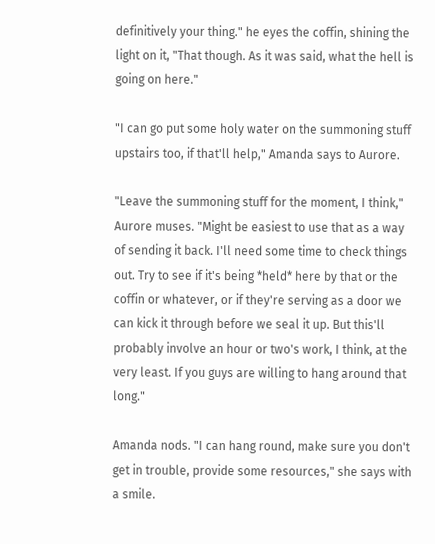definitively your thing." he eyes the coffin, shining the light on it, "That though. As it was said, what the hell is going on here."

"I can go put some holy water on the summoning stuff upstairs too, if that'll help," Amanda says to Aurore.

"Leave the summoning stuff for the moment, I think," Aurore muses. "Might be easiest to use that as a way of sending it back. I'll need some time to check things out. Try to see if it's being *held* here by that or the coffin or whatever, or if they're serving as a door we can kick it through before we seal it up. But this'll probably involve an hour or two's work, I think, at the very least. If you guys are willing to hang around that long."

Amanda nods. "I can hang round, make sure you don't get in trouble, provide some resources," she says with a smile.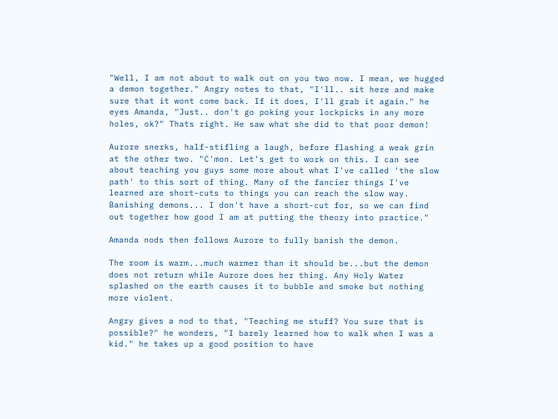"Well, I am not about to walk out on you two now. I mean, we hugged a demon together." Angry notes to that, "I'll.. sit here and make sure that it wont come back. If it does, I'll grab it again." he eyes Amanda, "Just.. don't go poking your lockpicks in any more holes, ok?" Thats right. He saw what she did to that poor demon!

Aurore snerks, half-stifling a laugh, before flashing a weak grin at the other two. "C'mon. Let's get to work on this. I can see about teaching you guys some more about what I've called 'the slow path' to this sort of thing. Many of the fancier things I've learned are short-cuts to things you can reach the slow way. Banishing demons... I don't have a short-cut for, so we can find out together how good I am at putting the theory into practice."

Amanda nods then follows Aurore to fully banish the demon.

The room is warm...much warmer than it should be...but the demon does not return while Aurore does her thing. Any Holy Water splashed on the earth causes it to bubble and smoke but nothing more violent.

Angry gives a nod to that, "Teaching me stuff? You sure that is possible?" he wonders, "I barely learned how to walk when I was a kid." he takes up a good position to have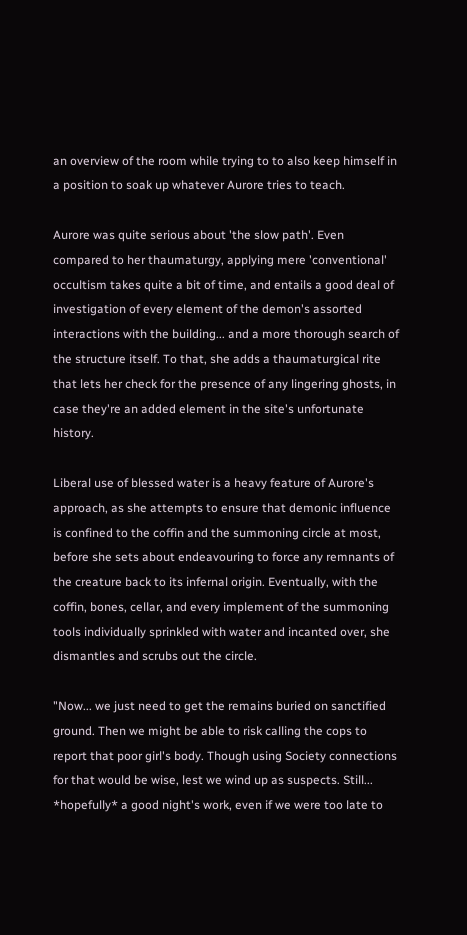an overview of the room while trying to to also keep himself in a position to soak up whatever Aurore tries to teach.

Aurore was quite serious about 'the slow path'. Even compared to her thaumaturgy, applying mere 'conventional' occultism takes quite a bit of time, and entails a good deal of investigation of every element of the demon's assorted interactions with the building... and a more thorough search of the structure itself. To that, she adds a thaumaturgical rite that lets her check for the presence of any lingering ghosts, in case they're an added element in the site's unfortunate history.

Liberal use of blessed water is a heavy feature of Aurore's approach, as she attempts to ensure that demonic influence is confined to the coffin and the summoning circle at most, before she sets about endeavouring to force any remnants of the creature back to its infernal origin. Eventually, with the coffin, bones, cellar, and every implement of the summoning tools individually sprinkled with water and incanted over, she dismantles and scrubs out the circle.

"Now... we just need to get the remains buried on sanctified ground. Then we might be able to risk calling the cops to report that poor girl's body. Though using Society connections for that would be wise, lest we wind up as suspects. Still... *hopefully* a good night's work, even if we were too late to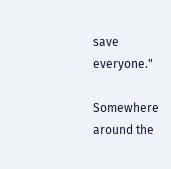save everyone."

Somewhere around the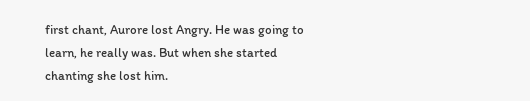first chant, Aurore lost Angry. He was going to learn, he really was. But when she started chanting she lost him.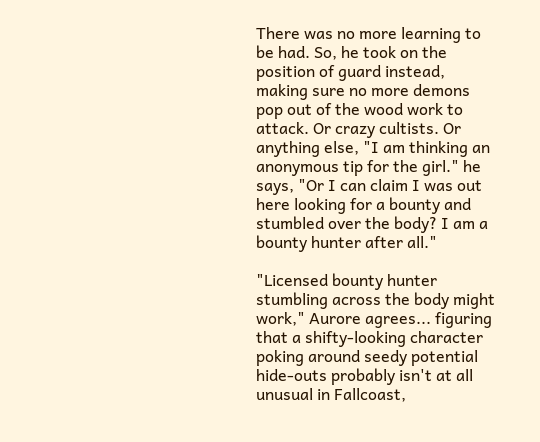There was no more learning to be had. So, he took on the position of guard instead, making sure no more demons pop out of the wood work to attack. Or crazy cultists. Or anything else, "I am thinking an anonymous tip for the girl." he says, "Or I can claim I was out here looking for a bounty and stumbled over the body? I am a bounty hunter after all."

"Licensed bounty hunter stumbling across the body might work," Aurore agrees... figuring that a shifty-looking character poking around seedy potential hide-outs probably isn't at all unusual in Fallcoast,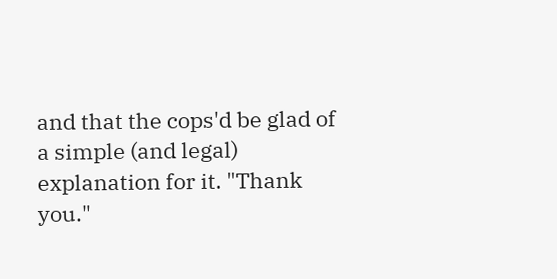and that the cops'd be glad of a simple (and legal) explanation for it. "Thank you."